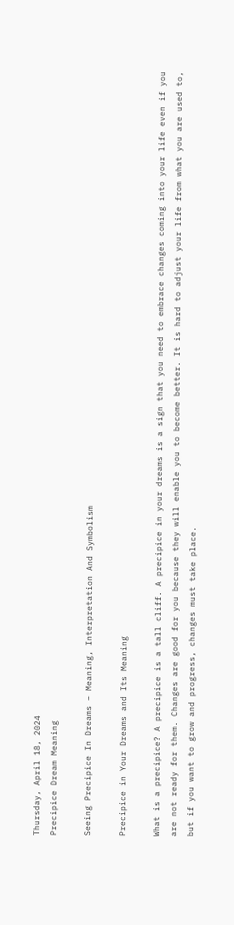Thursday, April 18, 2024
Precipice Dream Meaning

Seeing Precipice In Dreams – Meaning, Interpretation And Symbolism

Precipice in Your Dreams and Its Meaning

What is a precipice? A precipice is a tall cliff. A precipice in your dreams is a sign that you need to embrace changes coming into your life even if you are not ready for them. Changes are good for you because they will enable you to become better. It is hard to adjust your life from what you are used to, but if you want to grow and progress, changes must take place.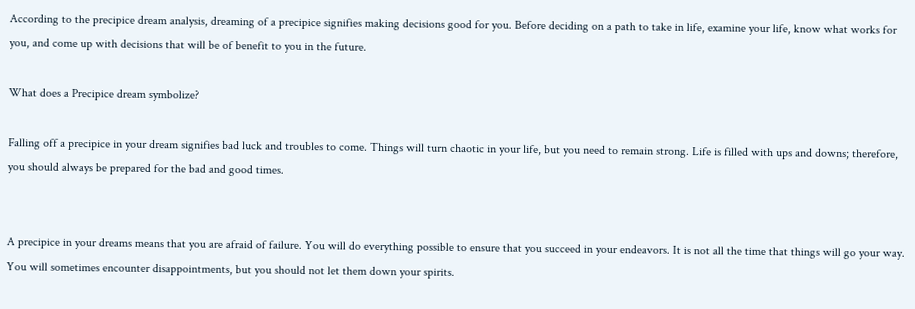According to the precipice dream analysis, dreaming of a precipice signifies making decisions good for you. Before deciding on a path to take in life, examine your life, know what works for you, and come up with decisions that will be of benefit to you in the future.

What does a Precipice dream symbolize?

Falling off a precipice in your dream signifies bad luck and troubles to come. Things will turn chaotic in your life, but you need to remain strong. Life is filled with ups and downs; therefore, you should always be prepared for the bad and good times.


A precipice in your dreams means that you are afraid of failure. You will do everything possible to ensure that you succeed in your endeavors. It is not all the time that things will go your way. You will sometimes encounter disappointments, but you should not let them down your spirits.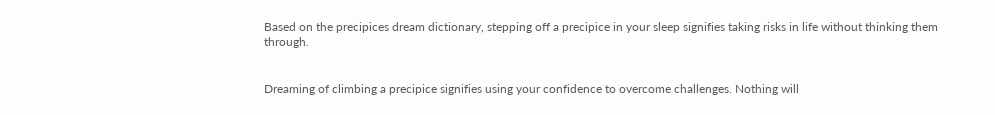Based on the precipices dream dictionary, stepping off a precipice in your sleep signifies taking risks in life without thinking them through.


Dreaming of climbing a precipice signifies using your confidence to overcome challenges. Nothing will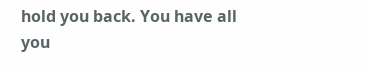hold you back. You have all you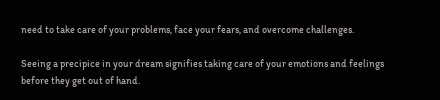need to take care of your problems, face your fears, and overcome challenges.

Seeing a precipice in your dream signifies taking care of your emotions and feelings before they get out of hand.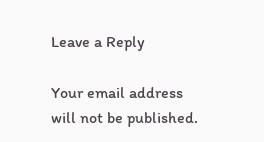Leave a Reply

Your email address will not be published.